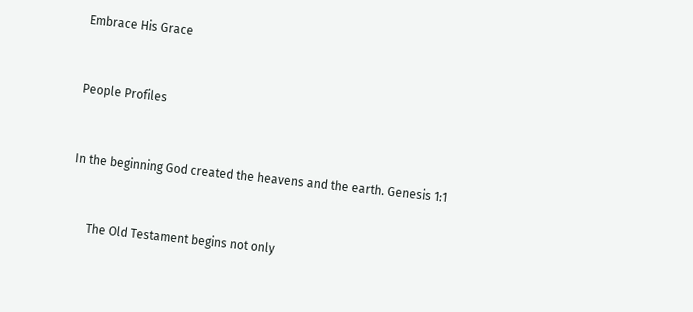Embrace His Grace


People Profiles


In the beginning God created the heavens and the earth. Genesis 1:1


      The Old Testament begins not only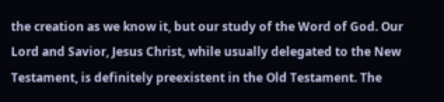the creation as we know it, but our study of the Word of God. Our Lord and Savior, Jesus Christ, while usually delegated to the New Testament, is definitely preexistent in the Old Testament. The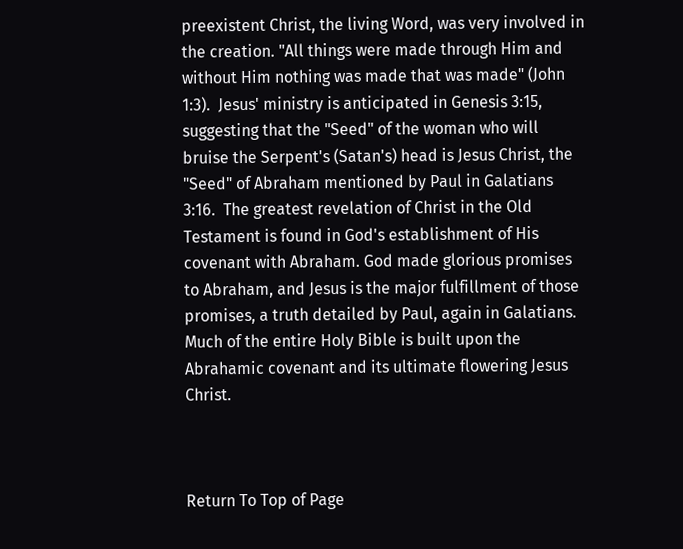preexistent Christ, the living Word, was very involved in the creation. "All things were made through Him and without Him nothing was made that was made" (John 1:3).  Jesus' ministry is anticipated in Genesis 3:15, suggesting that the "Seed" of the woman who will bruise the Serpent's (Satan's) head is Jesus Christ, the "Seed" of Abraham mentioned by Paul in Galatians 3:16.  The greatest revelation of Christ in the Old Testament is found in God's establishment of His covenant with Abraham. God made glorious promises to Abraham, and Jesus is the major fulfillment of those promises, a truth detailed by Paul, again in Galatians. Much of the entire Holy Bible is built upon the Abrahamic covenant and its ultimate flowering Jesus Christ.



Return To Top of Page